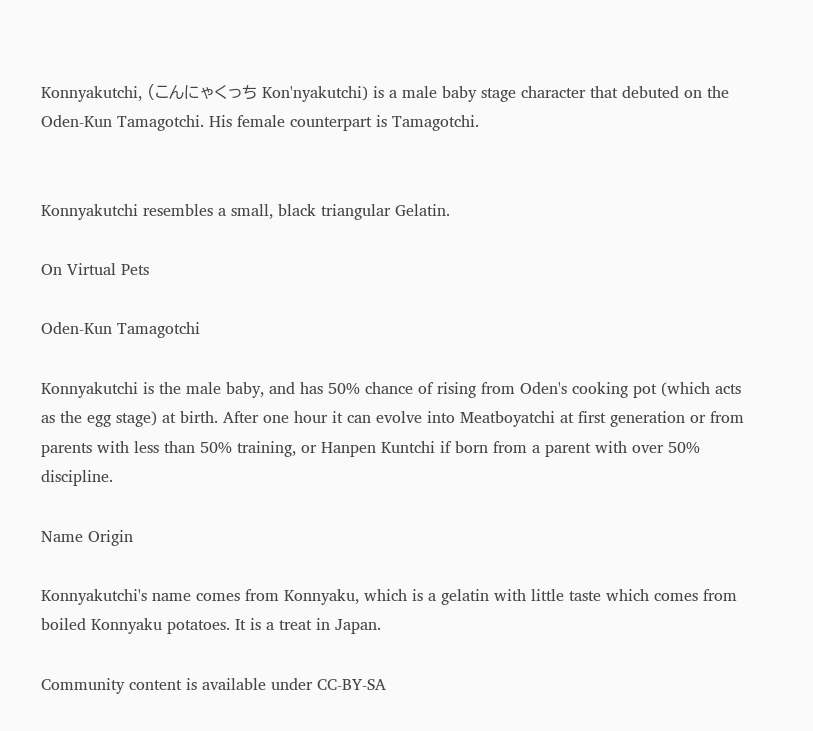Konnyakutchi, (こんにゃくっち Kon'nyakutchi) is a male baby stage character that debuted on the Oden-Kun Tamagotchi. His female counterpart is Tamagotchi.


Konnyakutchi resembles a small, black triangular Gelatin.

On Virtual Pets

Oden-Kun Tamagotchi

Konnyakutchi is the male baby, and has 50% chance of rising from Oden's cooking pot (which acts as the egg stage) at birth. After one hour it can evolve into Meatboyatchi at first generation or from parents with less than 50% training, or Hanpen Kuntchi if born from a parent with over 50% discipline.

Name Origin

Konnyakutchi's name comes from Konnyaku, which is a gelatin with little taste which comes from boiled Konnyaku potatoes. It is a treat in Japan.

Community content is available under CC-BY-SA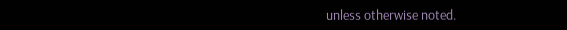unless otherwise noted.